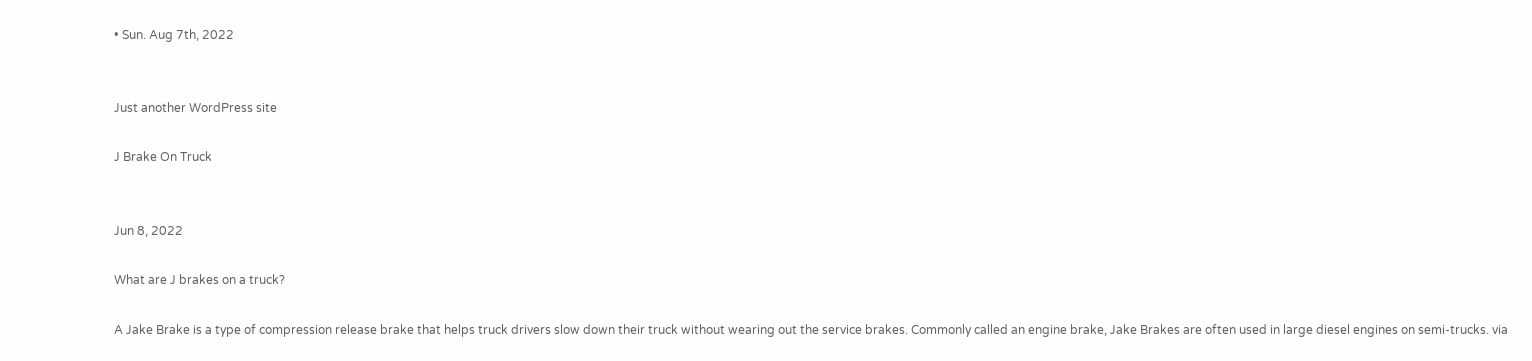• Sun. Aug 7th, 2022


Just another WordPress site

J Brake On Truck


Jun 8, 2022

What are J brakes on a truck?

A Jake Brake is a type of compression release brake that helps truck drivers slow down their truck without wearing out the service brakes. Commonly called an engine brake, Jake Brakes are often used in large diesel engines on semi-trucks. via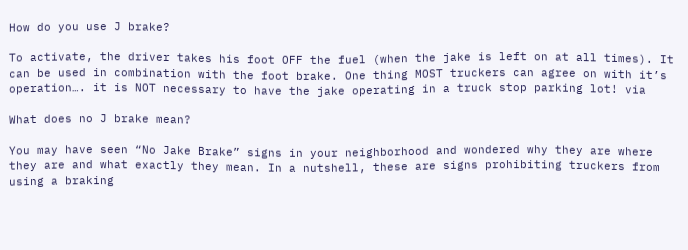How do you use J brake?

To activate, the driver takes his foot OFF the fuel (when the jake is left on at all times). It can be used in combination with the foot brake. One thing MOST truckers can agree on with it’s operation…. it is NOT necessary to have the jake operating in a truck stop parking lot! via

What does no J brake mean?

You may have seen “No Jake Brake” signs in your neighborhood and wondered why they are where they are and what exactly they mean. In a nutshell, these are signs prohibiting truckers from using a braking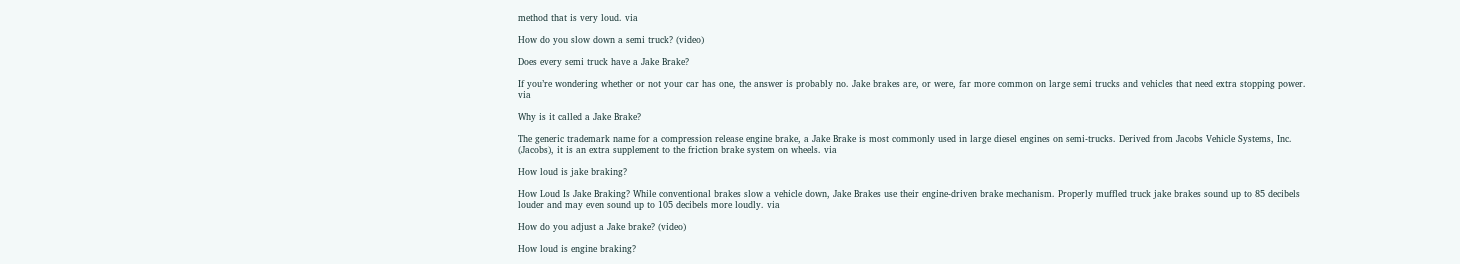method that is very loud. via

How do you slow down a semi truck? (video)

Does every semi truck have a Jake Brake?

If you’re wondering whether or not your car has one, the answer is probably no. Jake brakes are, or were, far more common on large semi trucks and vehicles that need extra stopping power. via

Why is it called a Jake Brake?

The generic trademark name for a compression release engine brake, a Jake Brake is most commonly used in large diesel engines on semi-trucks. Derived from Jacobs Vehicle Systems, Inc. (Jacobs), it is an extra supplement to the friction brake system on wheels. via

How loud is jake braking?

How Loud Is Jake Braking? While conventional brakes slow a vehicle down, Jake Brakes use their engine-driven brake mechanism. Properly muffled truck jake brakes sound up to 85 decibels louder and may even sound up to 105 decibels more loudly. via

How do you adjust a Jake brake? (video)

How loud is engine braking?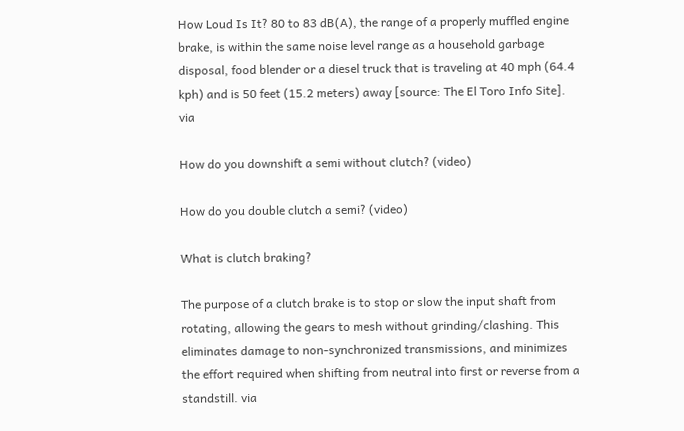How Loud Is It? 80 to 83 dB(A), the range of a properly muffled engine brake, is within the same noise level range as a household garbage disposal, food blender or a diesel truck that is traveling at 40 mph (64.4 kph) and is 50 feet (15.2 meters) away [source: The El Toro Info Site]. via

How do you downshift a semi without clutch? (video)

How do you double clutch a semi? (video)

What is clutch braking?

The purpose of a clutch brake is to stop or slow the input shaft from rotating, allowing the gears to mesh without grinding/clashing. This eliminates damage to non-synchronized transmissions, and minimizes the effort required when shifting from neutral into first or reverse from a standstill. via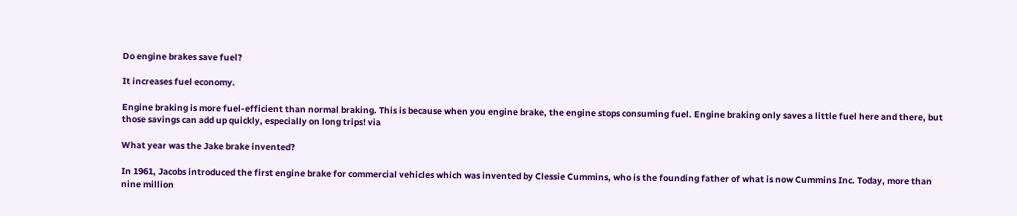Do engine brakes save fuel?

It increases fuel economy.

Engine braking is more fuel-efficient than normal braking. This is because when you engine brake, the engine stops consuming fuel. Engine braking only saves a little fuel here and there, but those savings can add up quickly, especially on long trips! via

What year was the Jake brake invented?

In 1961, Jacobs introduced the first engine brake for commercial vehicles which was invented by Clessie Cummins, who is the founding father of what is now Cummins Inc. Today, more than nine million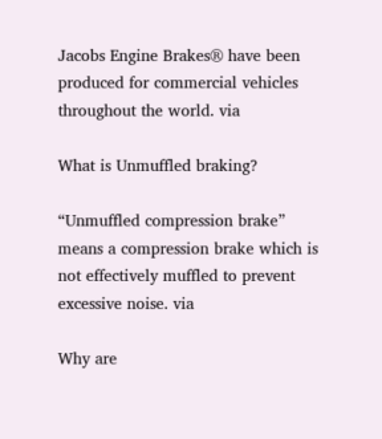Jacobs Engine Brakes® have been produced for commercial vehicles throughout the world. via

What is Unmuffled braking?

“Unmuffled compression brake” means a compression brake which is not effectively muffled to prevent excessive noise. via

Why are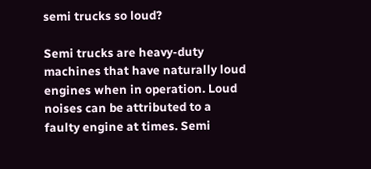semi trucks so loud?

Semi trucks are heavy-duty machines that have naturally loud engines when in operation. Loud noises can be attributed to a faulty engine at times. Semi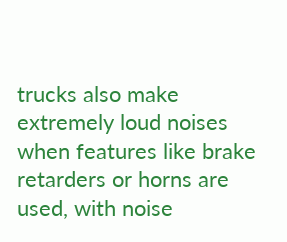trucks also make extremely loud noises when features like brake retarders or horns are used, with noise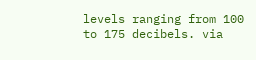levels ranging from 100 to 175 decibels. via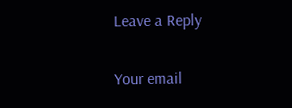Leave a Reply

Your email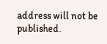address will not be published.